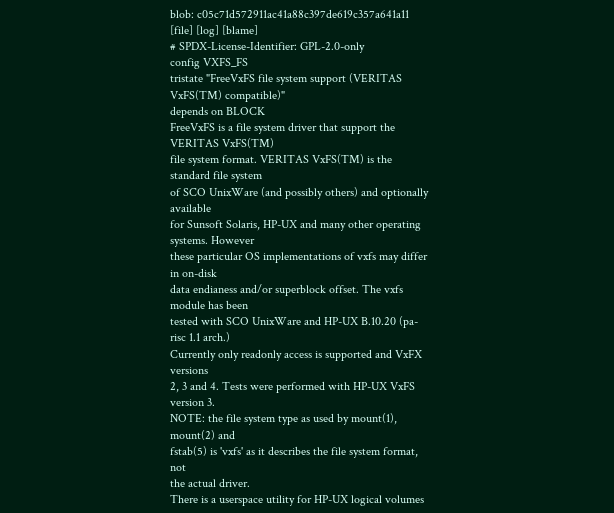blob: c05c71d572911ac41a88c397de619c357a641a11 [file] [log] [blame]
# SPDX-License-Identifier: GPL-2.0-only
config VXFS_FS
tristate "FreeVxFS file system support (VERITAS VxFS(TM) compatible)"
depends on BLOCK
FreeVxFS is a file system driver that support the VERITAS VxFS(TM)
file system format. VERITAS VxFS(TM) is the standard file system
of SCO UnixWare (and possibly others) and optionally available
for Sunsoft Solaris, HP-UX and many other operating systems. However
these particular OS implementations of vxfs may differ in on-disk
data endianess and/or superblock offset. The vxfs module has been
tested with SCO UnixWare and HP-UX B.10.20 (pa-risc 1.1 arch.)
Currently only readonly access is supported and VxFX versions
2, 3 and 4. Tests were performed with HP-UX VxFS version 3.
NOTE: the file system type as used by mount(1), mount(2) and
fstab(5) is 'vxfs' as it describes the file system format, not
the actual driver.
There is a userspace utility for HP-UX logical volumes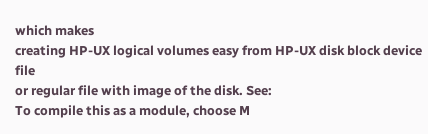which makes
creating HP-UX logical volumes easy from HP-UX disk block device file
or regular file with image of the disk. See:
To compile this as a module, choose M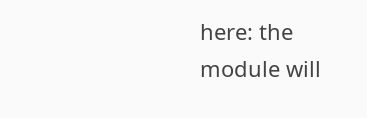here: the module will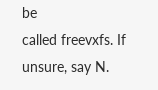be
called freevxfs. If unsure, say N.